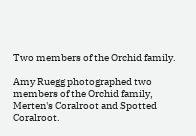Two members of the Orchid family.

Amy Ruegg photographed two members of the Orchid family, Merten's Coralroot and Spotted Coralroot.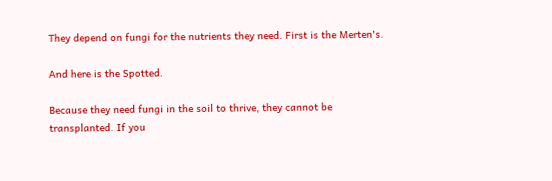They depend on fungi for the nutrients they need. First is the Merten's.

And here is the Spotted.

Because they need fungi in the soil to thrive, they cannot be transplanted. If you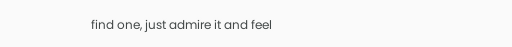find one, just admire it and feel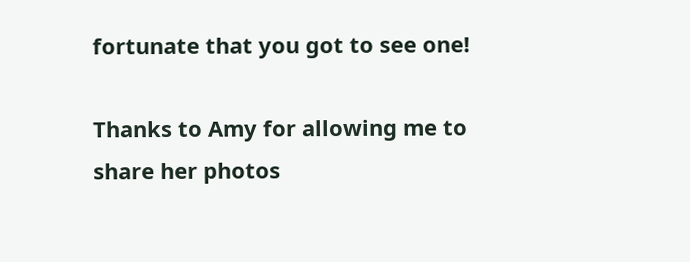fortunate that you got to see one!

Thanks to Amy for allowing me to share her photos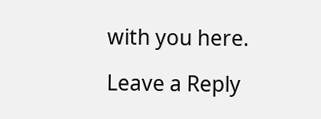with you here.

Leave a Reply